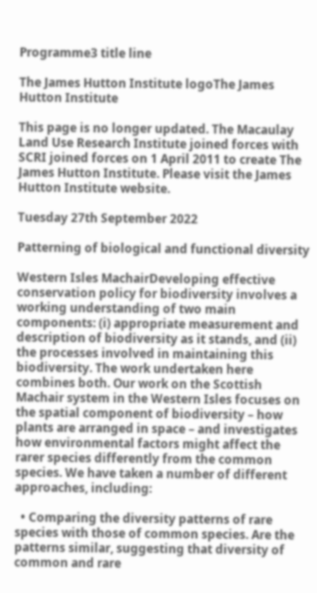Programme3 title line

The James Hutton Institute logoThe James Hutton Institute

This page is no longer updated. The Macaulay Land Use Research Institute joined forces with SCRI joined forces on 1 April 2011 to create The James Hutton Institute. Please visit the James Hutton Institute website.

Tuesday 27th September 2022

Patterning of biological and functional diversity

Western Isles MachairDeveloping effective conservation policy for biodiversity involves a working understanding of two main components: (i) appropriate measurement and description of biodiversity as it stands, and (ii) the processes involved in maintaining this biodiversity. The work undertaken here combines both. Our work on the Scottish Machair system in the Western Isles focuses on the spatial component of biodiversity – how plants are arranged in space – and investigates how environmental factors might affect the rarer species differently from the common species. We have taken a number of different approaches, including:

  • Comparing the diversity patterns of rare species with those of common species. Are the patterns similar, suggesting that diversity of common and rare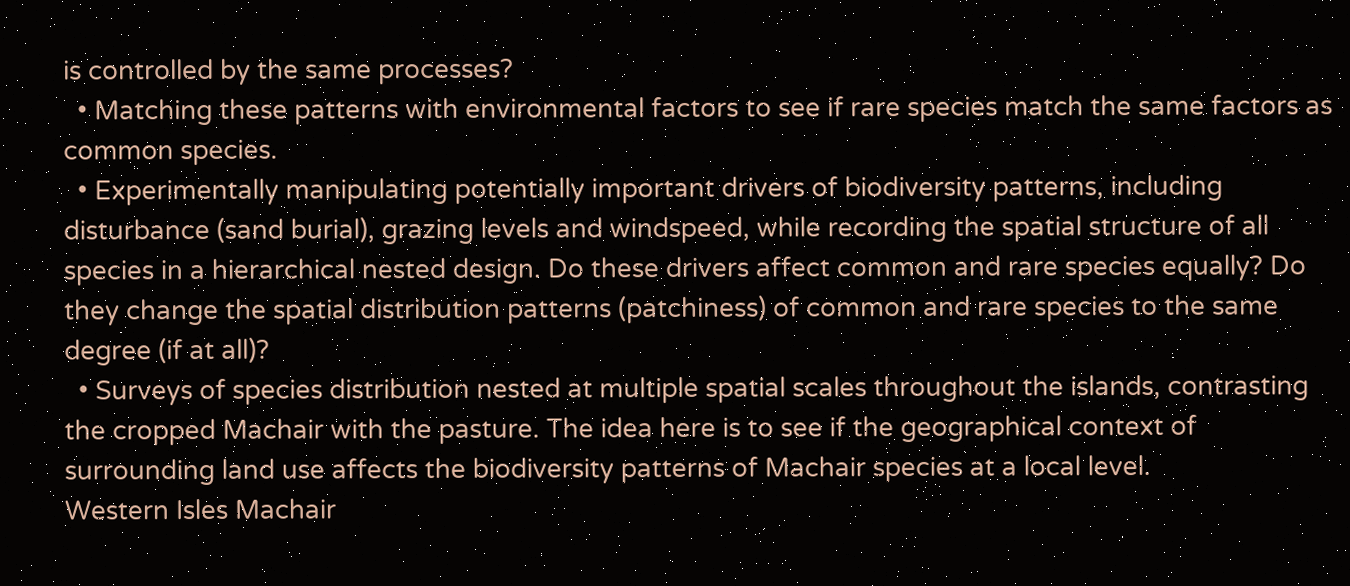is controlled by the same processes?
  • Matching these patterns with environmental factors to see if rare species match the same factors as common species.
  • Experimentally manipulating potentially important drivers of biodiversity patterns, including disturbance (sand burial), grazing levels and windspeed, while recording the spatial structure of all species in a hierarchical nested design. Do these drivers affect common and rare species equally? Do they change the spatial distribution patterns (patchiness) of common and rare species to the same degree (if at all)?
  • Surveys of species distribution nested at multiple spatial scales throughout the islands, contrasting the cropped Machair with the pasture. The idea here is to see if the geographical context of surrounding land use affects the biodiversity patterns of Machair species at a local level.
Western Isles Machair